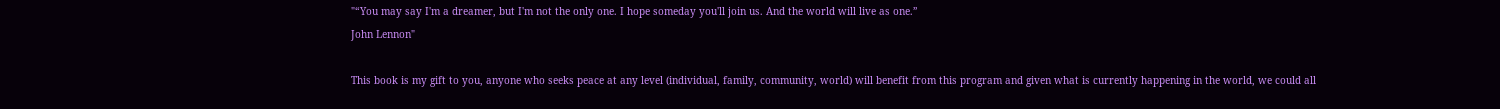"“You may say I'm a dreamer, but I'm not the only one. I hope someday you'll join us. And the world will live as one.”
John Lennon"

This book is my gift to you, anyone who seeks peace at any level (individual, family, community, world) will benefit from this program and given what is currently happening in the world, we could all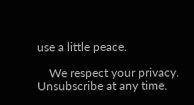use a little peace.

    We respect your privacy. Unsubscribe at any time.